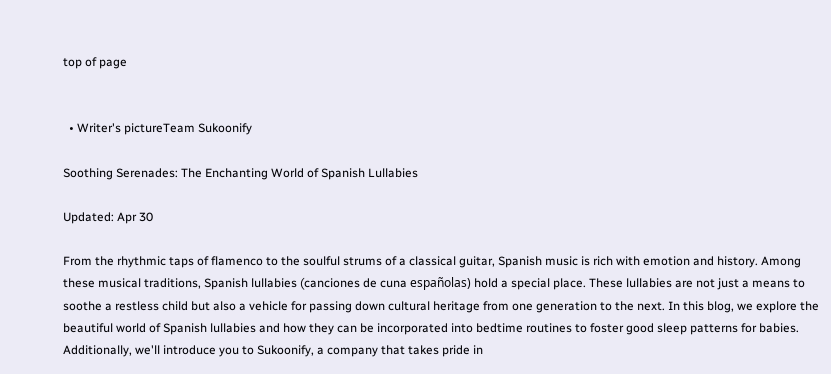top of page


  • Writer's pictureTeam Sukoonify

Soothing Serenades: The Enchanting World of Spanish Lullabies

Updated: Apr 30

From the rhythmic taps of flamenco to the soulful strums of a classical guitar, Spanish music is rich with emotion and history. Among these musical traditions, Spanish lullabies (canciones de cuna españolas) hold a special place. These lullabies are not just a means to soothe a restless child but also a vehicle for passing down cultural heritage from one generation to the next. In this blog, we explore the beautiful world of Spanish lullabies and how they can be incorporated into bedtime routines to foster good sleep patterns for babies. Additionally, we'll introduce you to Sukoonify, a company that takes pride in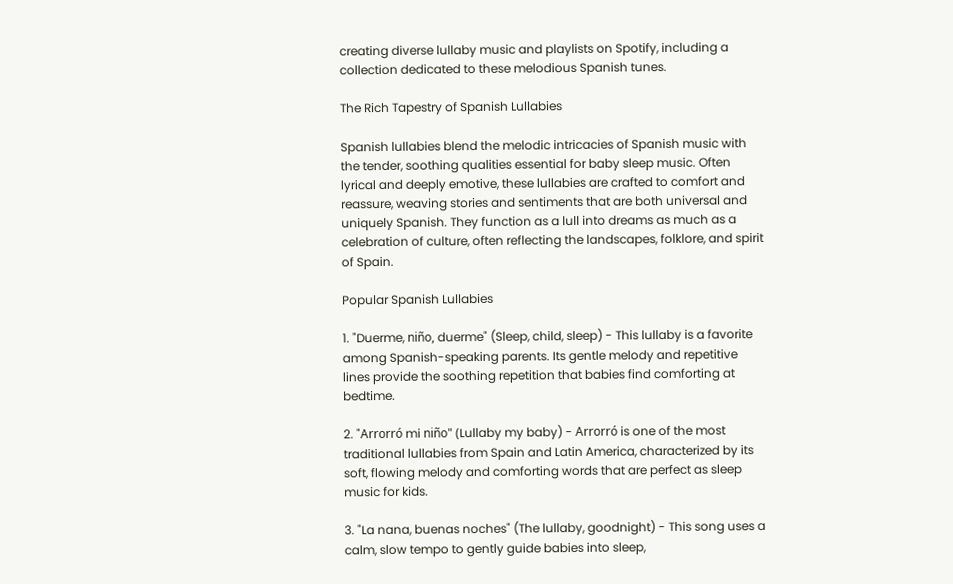creating diverse lullaby music and playlists on Spotify, including a collection dedicated to these melodious Spanish tunes.

The Rich Tapestry of Spanish Lullabies

Spanish lullabies blend the melodic intricacies of Spanish music with the tender, soothing qualities essential for baby sleep music. Often lyrical and deeply emotive, these lullabies are crafted to comfort and reassure, weaving stories and sentiments that are both universal and uniquely Spanish. They function as a lull into dreams as much as a celebration of culture, often reflecting the landscapes, folklore, and spirit of Spain.

Popular Spanish Lullabies

1. "Duerme, niño, duerme" (Sleep, child, sleep) - This lullaby is a favorite among Spanish-speaking parents. Its gentle melody and repetitive lines provide the soothing repetition that babies find comforting at bedtime.

2. "Arrorró mi niño" (Lullaby my baby) - Arrorró is one of the most traditional lullabies from Spain and Latin America, characterized by its soft, flowing melody and comforting words that are perfect as sleep music for kids.

3. "La nana, buenas noches" (The lullaby, goodnight) - This song uses a calm, slow tempo to gently guide babies into sleep,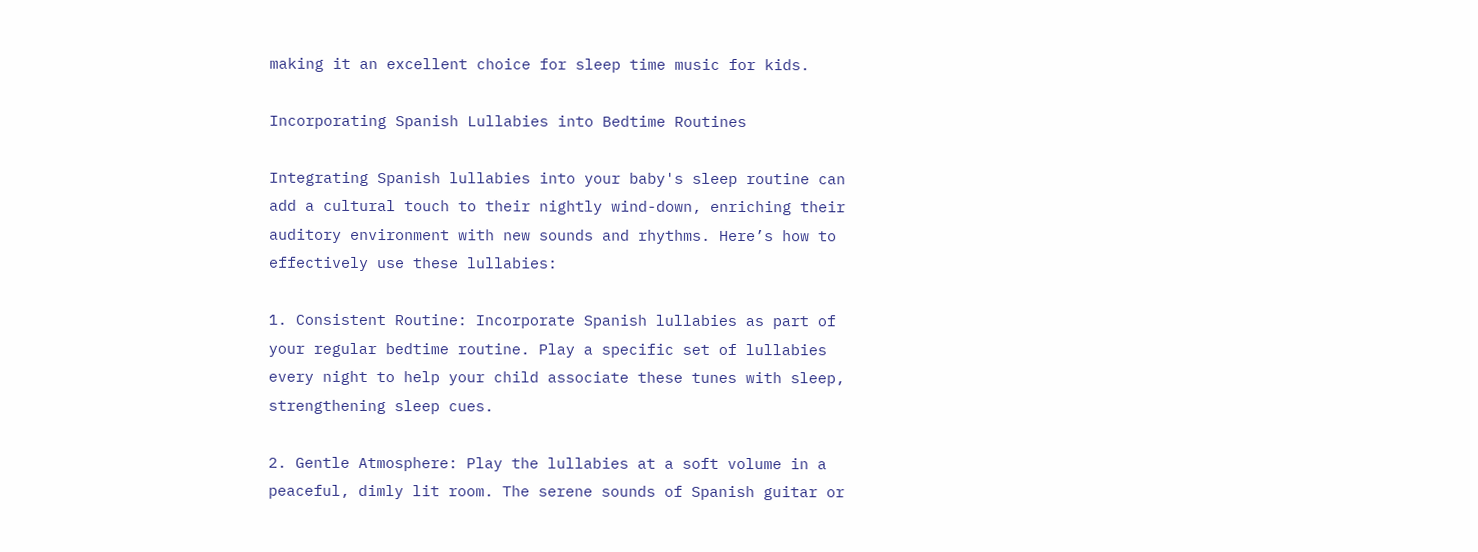making it an excellent choice for sleep time music for kids.

Incorporating Spanish Lullabies into Bedtime Routines

Integrating Spanish lullabies into your baby's sleep routine can add a cultural touch to their nightly wind-down, enriching their auditory environment with new sounds and rhythms. Here’s how to effectively use these lullabies:

1. Consistent Routine: Incorporate Spanish lullabies as part of your regular bedtime routine. Play a specific set of lullabies every night to help your child associate these tunes with sleep, strengthening sleep cues.

2. Gentle Atmosphere: Play the lullabies at a soft volume in a peaceful, dimly lit room. The serene sounds of Spanish guitar or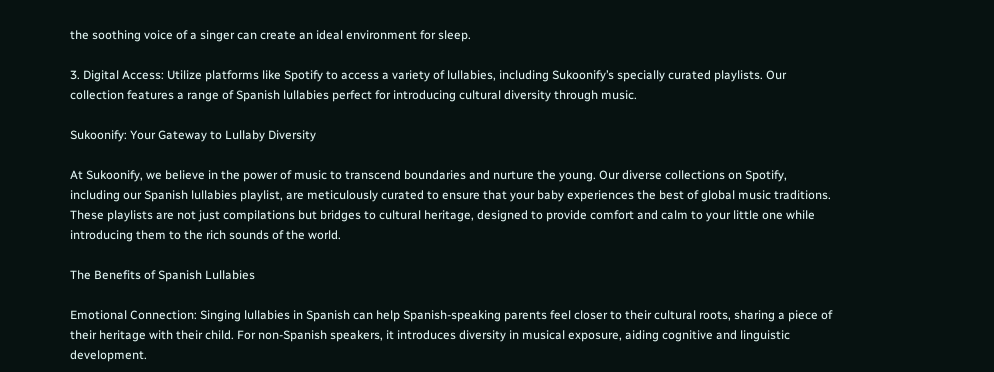the soothing voice of a singer can create an ideal environment for sleep.

3. Digital Access: Utilize platforms like Spotify to access a variety of lullabies, including Sukoonify’s specially curated playlists. Our collection features a range of Spanish lullabies perfect for introducing cultural diversity through music.

Sukoonify: Your Gateway to Lullaby Diversity

At Sukoonify, we believe in the power of music to transcend boundaries and nurture the young. Our diverse collections on Spotify, including our Spanish lullabies playlist, are meticulously curated to ensure that your baby experiences the best of global music traditions. These playlists are not just compilations but bridges to cultural heritage, designed to provide comfort and calm to your little one while introducing them to the rich sounds of the world.

The Benefits of Spanish Lullabies

Emotional Connection: Singing lullabies in Spanish can help Spanish-speaking parents feel closer to their cultural roots, sharing a piece of their heritage with their child. For non-Spanish speakers, it introduces diversity in musical exposure, aiding cognitive and linguistic development.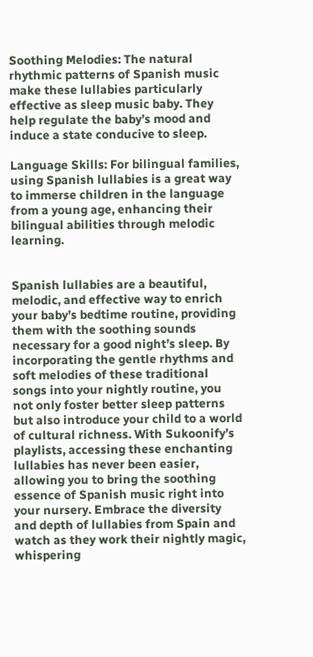Soothing Melodies: The natural rhythmic patterns of Spanish music make these lullabies particularly effective as sleep music baby. They help regulate the baby’s mood and induce a state conducive to sleep.

Language Skills: For bilingual families, using Spanish lullabies is a great way to immerse children in the language from a young age, enhancing their bilingual abilities through melodic learning.


Spanish lullabies are a beautiful, melodic, and effective way to enrich your baby’s bedtime routine, providing them with the soothing sounds necessary for a good night’s sleep. By incorporating the gentle rhythms and soft melodies of these traditional songs into your nightly routine, you not only foster better sleep patterns but also introduce your child to a world of cultural richness. With Sukoonify’s playlists, accessing these enchanting lullabies has never been easier, allowing you to bring the soothing essence of Spanish music right into your nursery. Embrace the diversity and depth of lullabies from Spain and watch as they work their nightly magic, whispering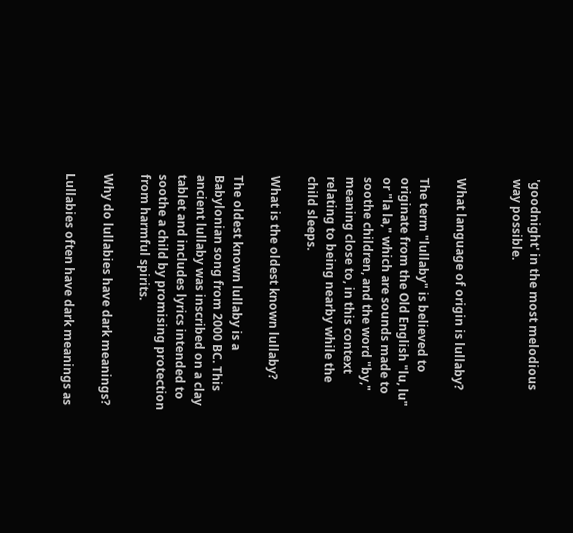'goodnight' in the most melodious way possible.


What language of origin is lullaby?

The term "lullaby" is believed to originate from the Old English "lu, lu" or "la la," which are sounds made to soothe children, and the word "by," meaning close to, in this context relating to being nearby while the child sleeps.

What is the oldest known lullaby?

The oldest known lullaby is a Babylonian song from 2000 BC. This ancient lullaby was inscribed on a clay tablet and includes lyrics intended to soothe a child by promising protection from harmful spirits.

Why do lullabies have dark meanings?

Lullabies often have dark meanings as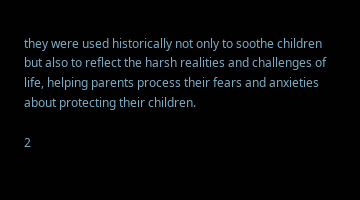they were used historically not only to soothe children but also to reflect the harsh realities and challenges of life, helping parents process their fears and anxieties about protecting their children.

2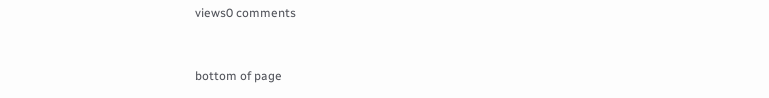views0 comments


bottom of page